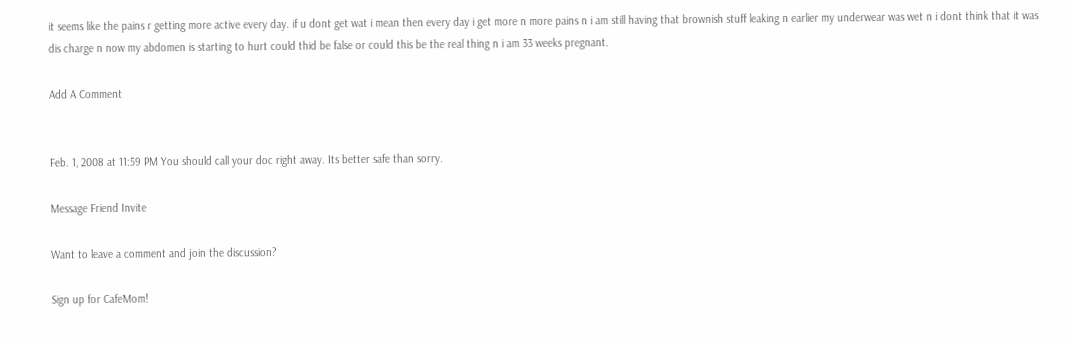it seems like the pains r getting more active every day. if u dont get wat i mean then every day i get more n more pains n i am still having that brownish stuff leaking n earlier my underwear was wet n i dont think that it was dis charge n now my abdomen is starting to hurt could thid be false or could this be the real thing n i am 33 weeks pregnant.

Add A Comment


Feb. 1, 2008 at 11:59 PM You should call your doc right away. Its better safe than sorry.

Message Friend Invite

Want to leave a comment and join the discussion?

Sign up for CafeMom!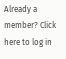Already a member? Click here to log in